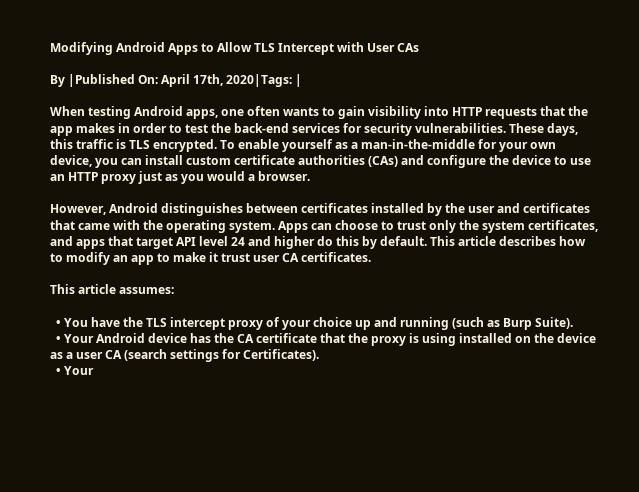Modifying Android Apps to Allow TLS Intercept with User CAs

By |Published On: April 17th, 2020|Tags: |

When testing Android apps, one often wants to gain visibility into HTTP requests that the app makes in order to test the back-end services for security vulnerabilities. These days, this traffic is TLS encrypted. To enable yourself as a man-in-the-middle for your own device, you can install custom certificate authorities (CAs) and configure the device to use an HTTP proxy just as you would a browser.

However, Android distinguishes between certificates installed by the user and certificates that came with the operating system. Apps can choose to trust only the system certificates, and apps that target API level 24 and higher do this by default. This article describes how to modify an app to make it trust user CA certificates.

This article assumes:

  • You have the TLS intercept proxy of your choice up and running (such as Burp Suite).
  • Your Android device has the CA certificate that the proxy is using installed on the device as a user CA (search settings for Certificates).
  • Your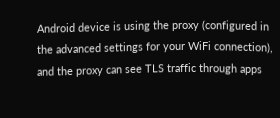Android device is using the proxy (configured in the advanced settings for your WiFi connection), and the proxy can see TLS traffic through apps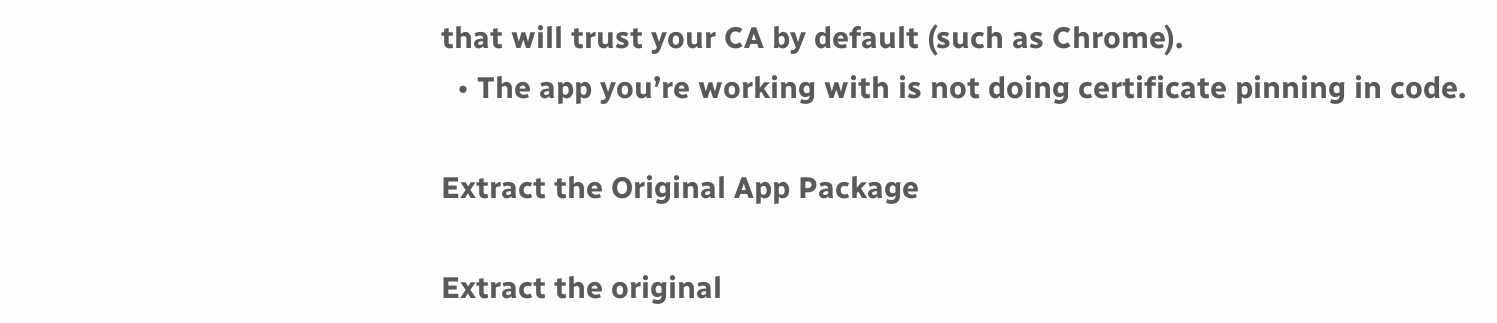that will trust your CA by default (such as Chrome).
  • The app you’re working with is not doing certificate pinning in code.

Extract the Original App Package

Extract the original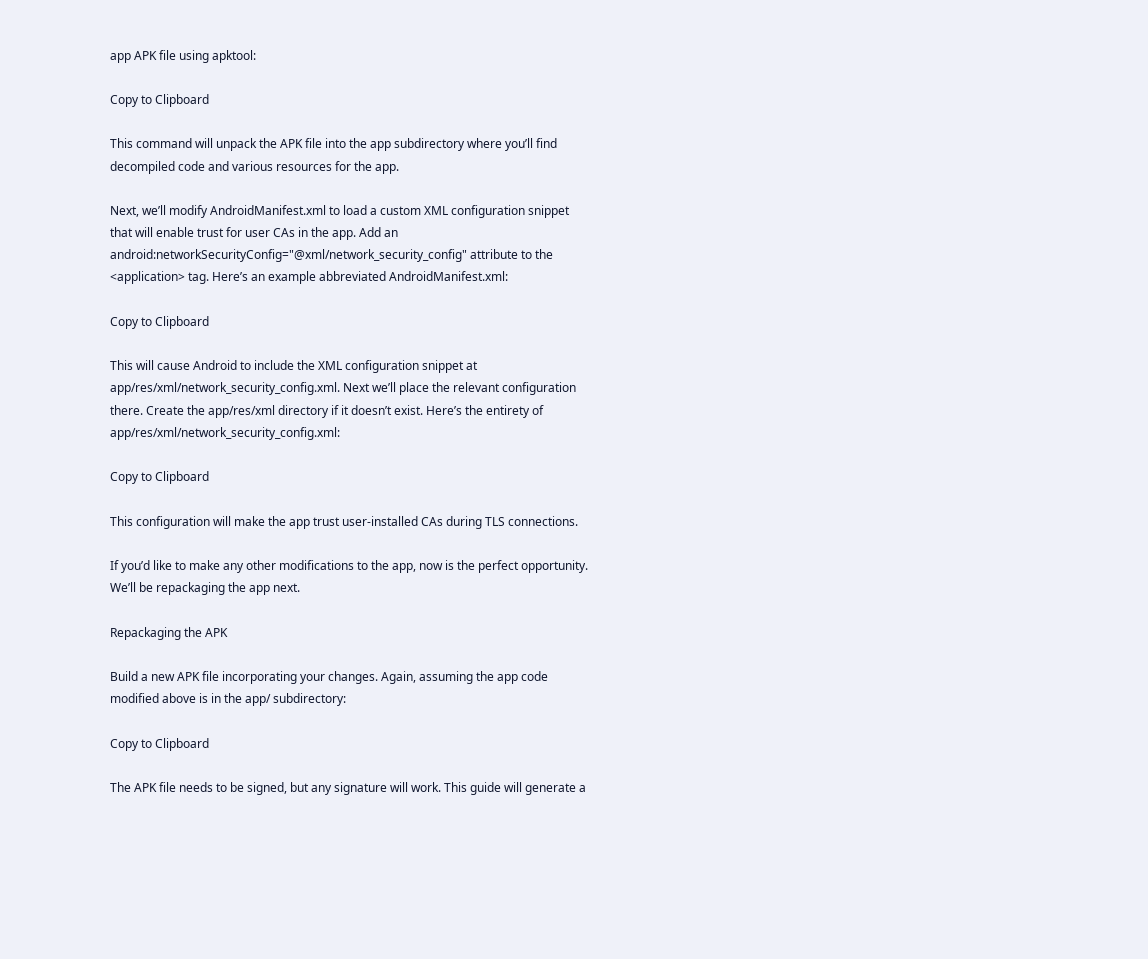app APK file using apktool:

Copy to Clipboard

This command will unpack the APK file into the app subdirectory where you’ll find decompiled code and various resources for the app.

Next, we’ll modify AndroidManifest.xml to load a custom XML configuration snippet that will enable trust for user CAs in the app. Add an android:networkSecurityConfig="@xml/network_security_config" attribute to the <application> tag. Here’s an example abbreviated AndroidManifest.xml:

Copy to Clipboard

This will cause Android to include the XML configuration snippet at app/res/xml/network_security_config.xml. Next we’ll place the relevant configuration there. Create the app/res/xml directory if it doesn’t exist. Here’s the entirety of app/res/xml/network_security_config.xml:

Copy to Clipboard

This configuration will make the app trust user-installed CAs during TLS connections.

If you’d like to make any other modifications to the app, now is the perfect opportunity. We’ll be repackaging the app next.

Repackaging the APK

Build a new APK file incorporating your changes. Again, assuming the app code modified above is in the app/ subdirectory:

Copy to Clipboard

The APK file needs to be signed, but any signature will work. This guide will generate a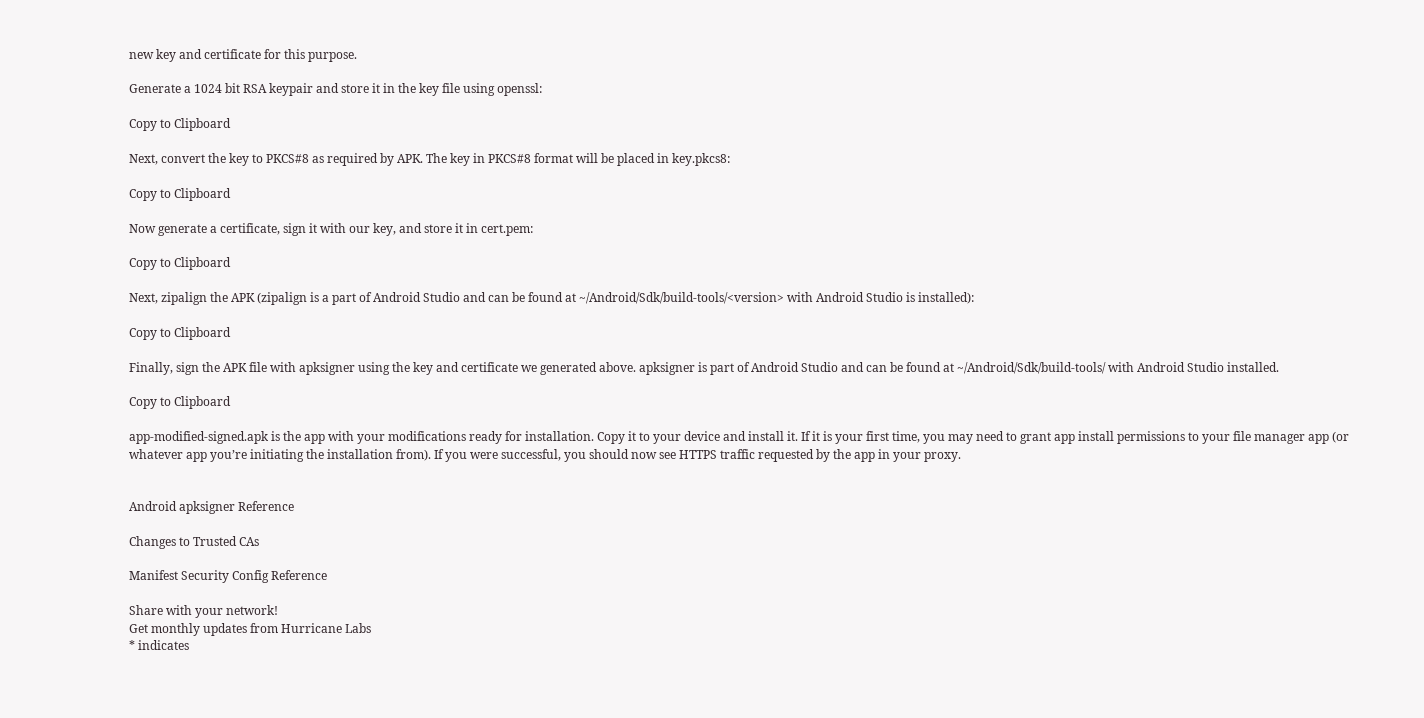new key and certificate for this purpose.

Generate a 1024 bit RSA keypair and store it in the key file using openssl:

Copy to Clipboard

Next, convert the key to PKCS#8 as required by APK. The key in PKCS#8 format will be placed in key.pkcs8:

Copy to Clipboard

Now generate a certificate, sign it with our key, and store it in cert.pem:

Copy to Clipboard

Next, zipalign the APK (zipalign is a part of Android Studio and can be found at ~/Android/Sdk/build-tools/<version> with Android Studio is installed):

Copy to Clipboard

Finally, sign the APK file with apksigner using the key and certificate we generated above. apksigner is part of Android Studio and can be found at ~/Android/Sdk/build-tools/ with Android Studio installed.

Copy to Clipboard

app-modified-signed.apk is the app with your modifications ready for installation. Copy it to your device and install it. If it is your first time, you may need to grant app install permissions to your file manager app (or whatever app you’re initiating the installation from). If you were successful, you should now see HTTPS traffic requested by the app in your proxy.


Android apksigner Reference

Changes to Trusted CAs

Manifest Security Config Reference

Share with your network!
Get monthly updates from Hurricane Labs
* indicates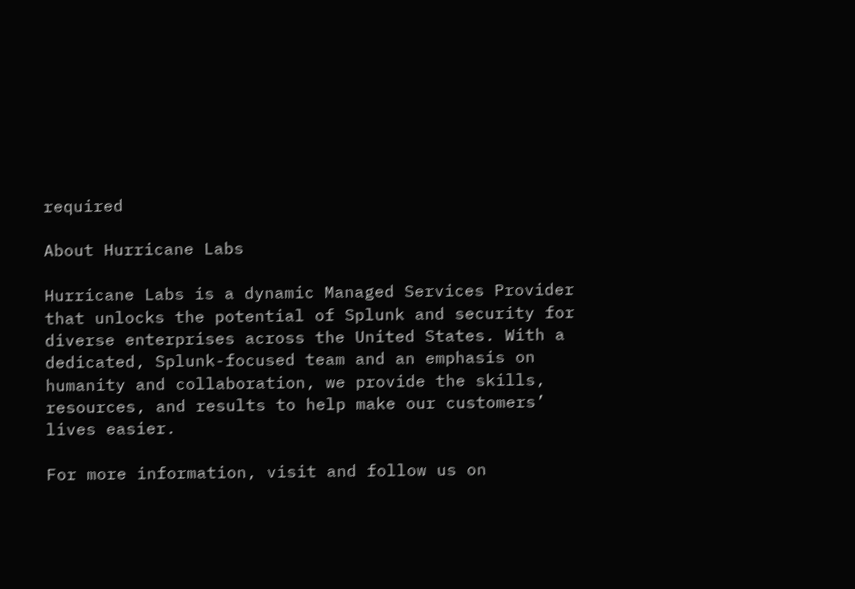required

About Hurricane Labs

Hurricane Labs is a dynamic Managed Services Provider that unlocks the potential of Splunk and security for diverse enterprises across the United States. With a dedicated, Splunk-focused team and an emphasis on humanity and collaboration, we provide the skills, resources, and results to help make our customers’ lives easier.

For more information, visit and follow us on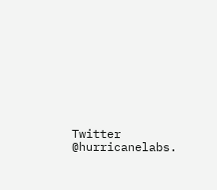Twitter @hurricanelabs.